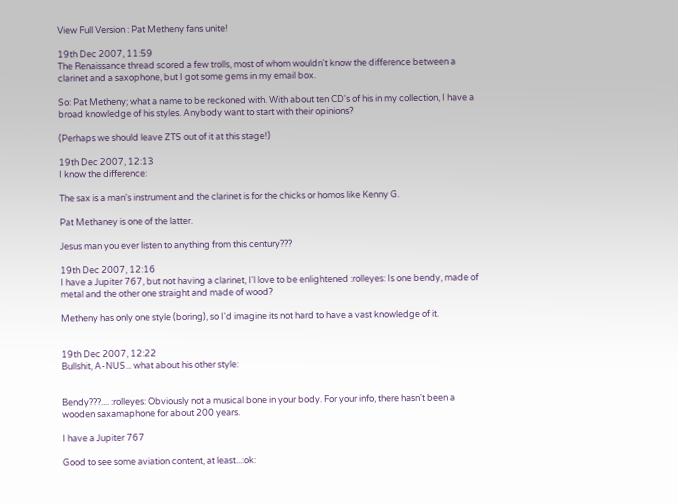View Full Version : Pat Metheny fans unite!

19th Dec 2007, 11:59
The Renaissance thread scored a few trolls, most of whom wouldn't know the difference between a clarinet and a saxophone, but I got some gems in my email box.

So: Pat Metheny; what a name to be reckoned with. With about ten CD's of his in my collection, I have a broad knowledge of his styles. Anybody want to start with their opinions?

(Perhaps we should leave ZTS out of it at this stage!)

19th Dec 2007, 12:13
I know the difference:

The sax is a man's instrument and the clarinet is for the chicks or homos like Kenny G.

Pat Methaney is one of the latter.

Jesus man you ever listen to anything from this century???

19th Dec 2007, 12:16
I have a Jupiter 767, but not having a clarinet, I'l love to be enlightened :rolleyes: Is one bendy, made of metal and the other one straight and made of wood?

Metheny has only one style (boring), so I'd imagine its not hard to have a vast knowledge of it.


19th Dec 2007, 12:22
Bullshit, A-NUS... what about his other style:


Bendy???.... :rolleyes: Obviously not a musical bone in your body. For your info, there hasn't been a wooden saxamaphone for about 200 years.

I have a Jupiter 767

Good to see some aviation content, at least...:ok: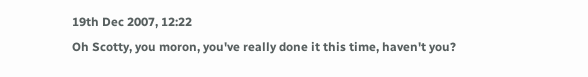19th Dec 2007, 12:22
Oh Scotty, you moron, you've really done it this time, haven't you?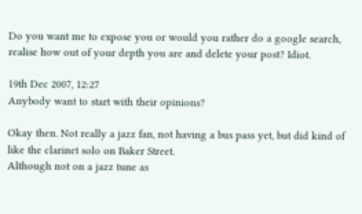Do you want me to expose you or would you rather do a google search, realise how out of your depth you are and delete your post? Idiot.

19th Dec 2007, 12:27
Anybody want to start with their opinions?

Okay then. Not really a jazz fan, not having a bus pass yet, but did kind of like the clarinet solo on Baker Street.
Although not on a jazz tune as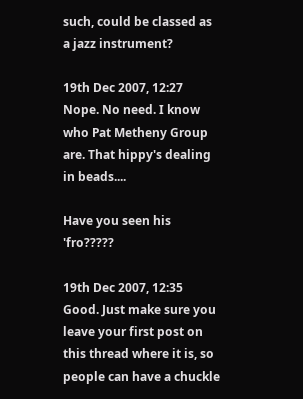such, could be classed as a jazz instrument?

19th Dec 2007, 12:27
Nope. No need. I know who Pat Metheny Group are. That hippy's dealing in beads....

Have you seen his 'fro?????

19th Dec 2007, 12:35
Good. Just make sure you leave your first post on this thread where it is, so people can have a chuckle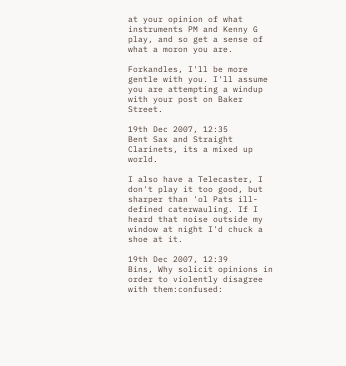at your opinion of what instruments PM and Kenny G play, and so get a sense of what a moron you are.

Forkandles, I'll be more gentle with you. I'll assume you are attempting a windup with your post on Baker Street.

19th Dec 2007, 12:35
Bent Sax and Straight Clarinets, its a mixed up world.

I also have a Telecaster, I don't play it too good, but sharper than 'ol Pats ill-defined caterwauling. If I heard that noise outside my window at night I'd chuck a shoe at it.

19th Dec 2007, 12:39
Bins, Why solicit opinions in order to violently disagree with them:confused: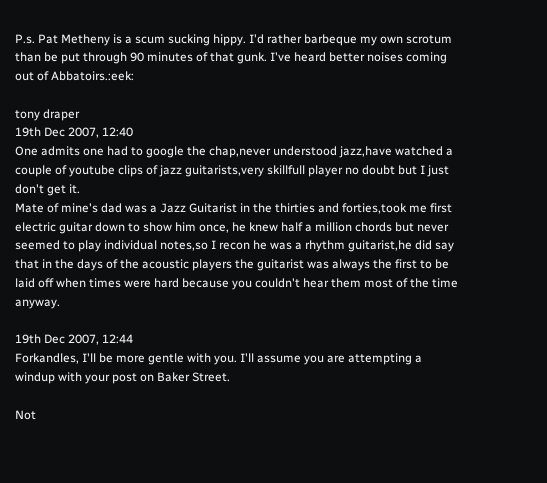P.s. Pat Metheny is a scum sucking hippy. I'd rather barbeque my own scrotum than be put through 90 minutes of that gunk. I've heard better noises coming out of Abbatoirs.:eek:

tony draper
19th Dec 2007, 12:40
One admits one had to google the chap,never understood jazz,have watched a couple of youtube clips of jazz guitarists,very skillfull player no doubt but I just don't get it.
Mate of mine's dad was a Jazz Guitarist in the thirties and forties,took me first electric guitar down to show him once, he knew half a million chords but never seemed to play individual notes,so I recon he was a rhythm guitarist,he did say that in the days of the acoustic players the guitarist was always the first to be laid off when times were hard because you couldn't hear them most of the time anyway.

19th Dec 2007, 12:44
Forkandles, I'll be more gentle with you. I'll assume you are attempting a windup with your post on Baker Street.

Not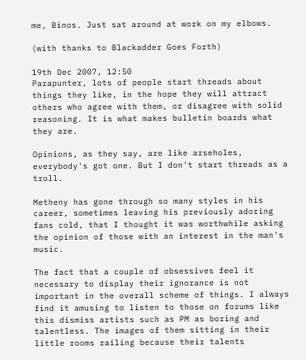me, Binos. Just sat around at work on my elbows.

(with thanks to Blackadder Goes Forth)

19th Dec 2007, 12:50
Parapunter, lots of people start threads about things they like, in the hope they will attract others who agree with them, or disagree with solid reasoning. It is what makes bulletin boards what they are.

Opinions, as they say, are like arseholes, everybody's got one. But I don't start threads as a troll.

Metheny has gone through so many styles in his career, sometimes leaving his previously adoring fans cold, that I thought it was worthwhile asking the opinion of those with an interest in the man's music.

The fact that a couple of obsessives feel it necessary to display their ignorance is not important in the overall scheme of things. I always find it amusing to listen to those on forums like this dismiss artists such as PM as boring and talentless. The images of them sitting in their little rooms railing because their talents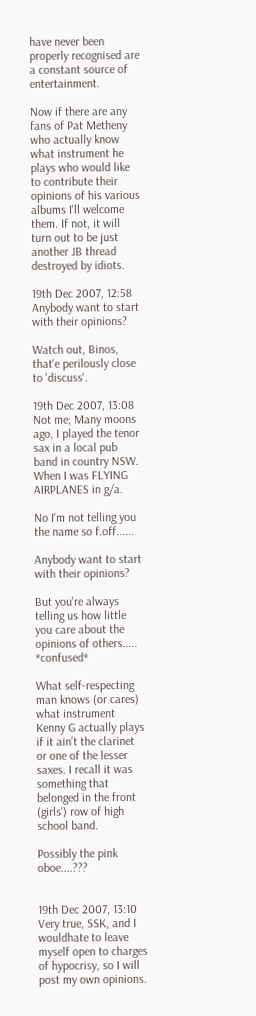have never been properly recognised are a constant source of entertainment.

Now if there are any fans of Pat Metheny who actually know what instrument he plays who would like to contribute their opinions of his various albums I'll welcome them. If not, it will turn out to be just another JB thread destroyed by idiots.

19th Dec 2007, 12:58
Anybody want to start with their opinions?

Watch out, Binos, that'e perilously close to 'discuss'.

19th Dec 2007, 13:08
Not me; Many moons ago, I played the tenor sax in a local pub band in country NSW. When I was FLYING AIRPLANES in g/a.

No I'm not telling you the name so f.off......

Anybody want to start with their opinions?

But you're always telling us how little you care about the opinions of others..... *confused*

What self-respecting man knows (or cares) what instrument Kenny G actually plays if it ain't the clarinet or one of the lesser saxes. I recall it was something that belonged in the front (girls') row of high school band.

Possibly the pink oboe....???


19th Dec 2007, 13:10
Very true, SSK, and I wouldhate to leave myself open to charges of hypocrisy, so I will post my own opinions.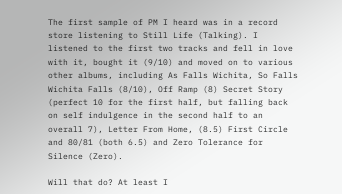The first sample of PM I heard was in a record store listening to Still Life (Talking). I listened to the first two tracks and fell in love with it, bought it (9/10) and moved on to various other albums, including As Falls Wichita, So Falls Wichita Falls (8/10), Off Ramp (8) Secret Story (perfect 10 for the first half, but falling back on self indulgence in the second half to an overall 7), Letter From Home, (8.5) First Circle and 80/81 (both 6.5) and Zero Tolerance for Silence (Zero).

Will that do? At least I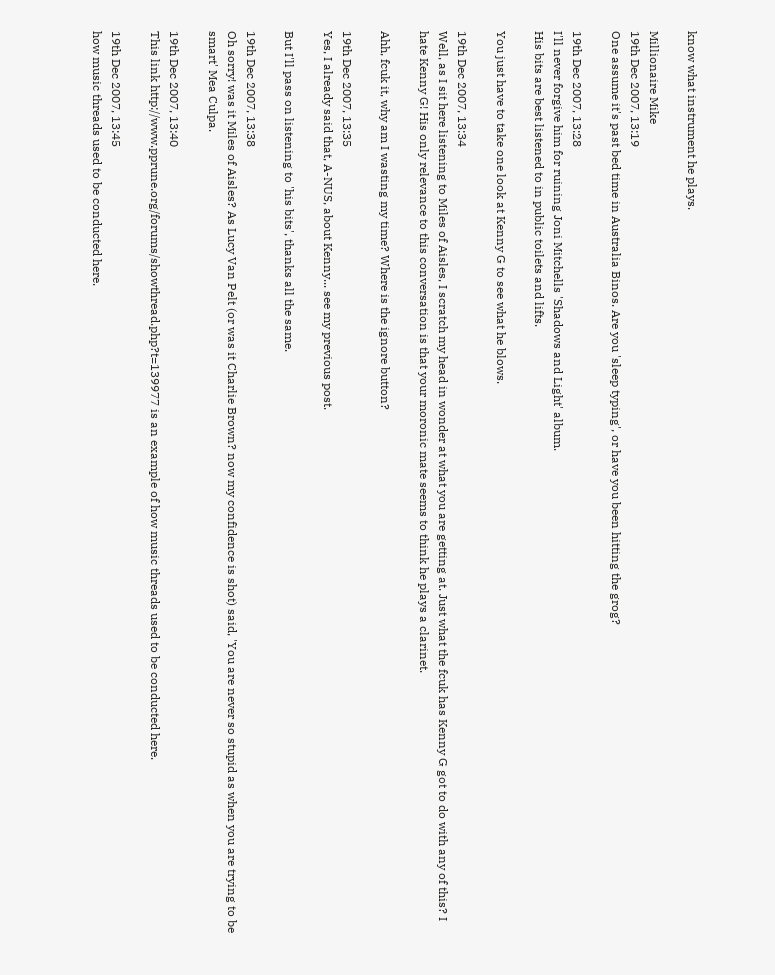know what instrument he plays.

Millionaire Mike
19th Dec 2007, 13:19
One assume it's past bed time in Australia Binos. Are you 'sleep typing', or have you been hitting the grog?

19th Dec 2007, 13:28
I'll never forgive him for ruining Joni Mitchells 'Shadows and Light' album.
His bits are best listened to in public toilets and lifts.

You just have to take one look at Kenny G to see what he blows.

19th Dec 2007, 13:34
Well, as I sit here listening to Miles of Aisles, I scratch my head in wonder at what you are getting at. Just what the fcuk has Kenny G got to do with any of this? I hate Kenny G! His only relevance to this conversation is that your moronic mate seems to think he plays a clarinet.

Ahh, fcuk it, why am I wasting my time? Where is the ignore button?

19th Dec 2007, 13:35
Yes, I already said that, A-NUS, about Kenny... see my previous post.

But I'll pass on listening to 'his bits', thanks all the same.

19th Dec 2007, 13:38
Oh sorry! was it Miles of Aisles? As Lucy Van Pelt (or was it Charlie Brown? now my confidence is shot) said, 'You are never so stupid as when you are trying to be smart' Mea Culpa.

19th Dec 2007, 13:40
This link http://www.pprune.org/forums/showthread.php?t=139977 is an example of how music threads used to be conducted here.

19th Dec 2007, 13:45
how music threads used to be conducted here.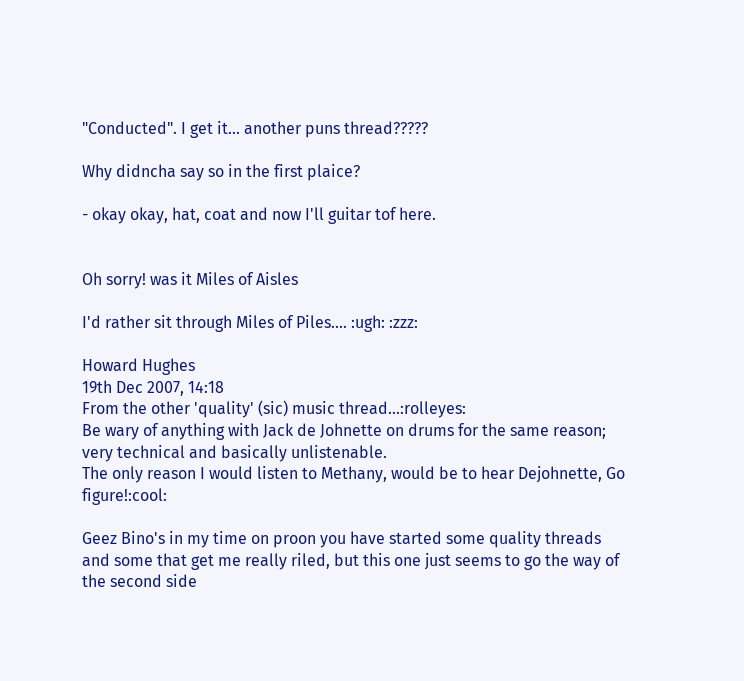"Conducted". I get it... another puns thread?????

Why didncha say so in the first plaice?

- okay okay, hat, coat and now I'll guitar tof here.


Oh sorry! was it Miles of Aisles

I'd rather sit through Miles of Piles.... :ugh: :zzz:

Howard Hughes
19th Dec 2007, 14:18
From the other 'quality' (sic) music thread...:rolleyes:
Be wary of anything with Jack de Johnette on drums for the same reason; very technical and basically unlistenable.
The only reason I would listen to Methany, would be to hear Dejohnette, Go figure!:cool:

Geez Bino's in my time on proon you have started some quality threads and some that get me really riled, but this one just seems to go the way of the second side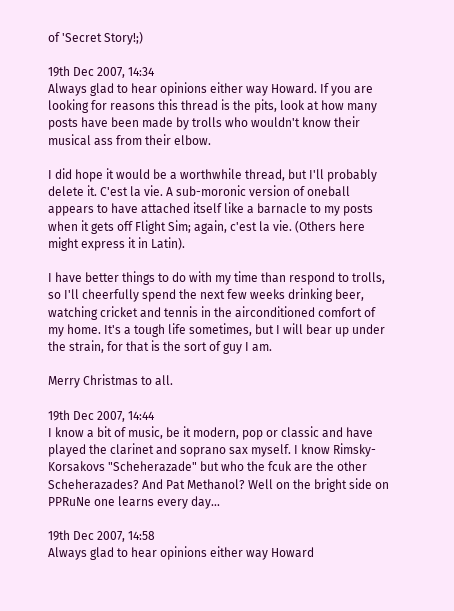of 'Secret Story!;)

19th Dec 2007, 14:34
Always glad to hear opinions either way Howard. If you are looking for reasons this thread is the pits, look at how many posts have been made by trolls who wouldn't know their musical ass from their elbow.

I did hope it would be a worthwhile thread, but I'll probably delete it. C'est la vie. A sub-moronic version of oneball appears to have attached itself like a barnacle to my posts when it gets off Flight Sim; again, c'est la vie. (Others here might express it in Latin).

I have better things to do with my time than respond to trolls, so I'll cheerfully spend the next few weeks drinking beer, watching cricket and tennis in the airconditioned comfort of my home. It's a tough life sometimes, but I will bear up under the strain, for that is the sort of guy I am.

Merry Christmas to all.

19th Dec 2007, 14:44
I know a bit of music, be it modern, pop or classic and have played the clarinet and soprano sax myself. I know Rimsky-Korsakovs "Scheherazade" but who the fcuk are the other Scheherazades? And Pat Methanol? Well on the bright side on PPRuNe one learns every day...

19th Dec 2007, 14:58
Always glad to hear opinions either way Howard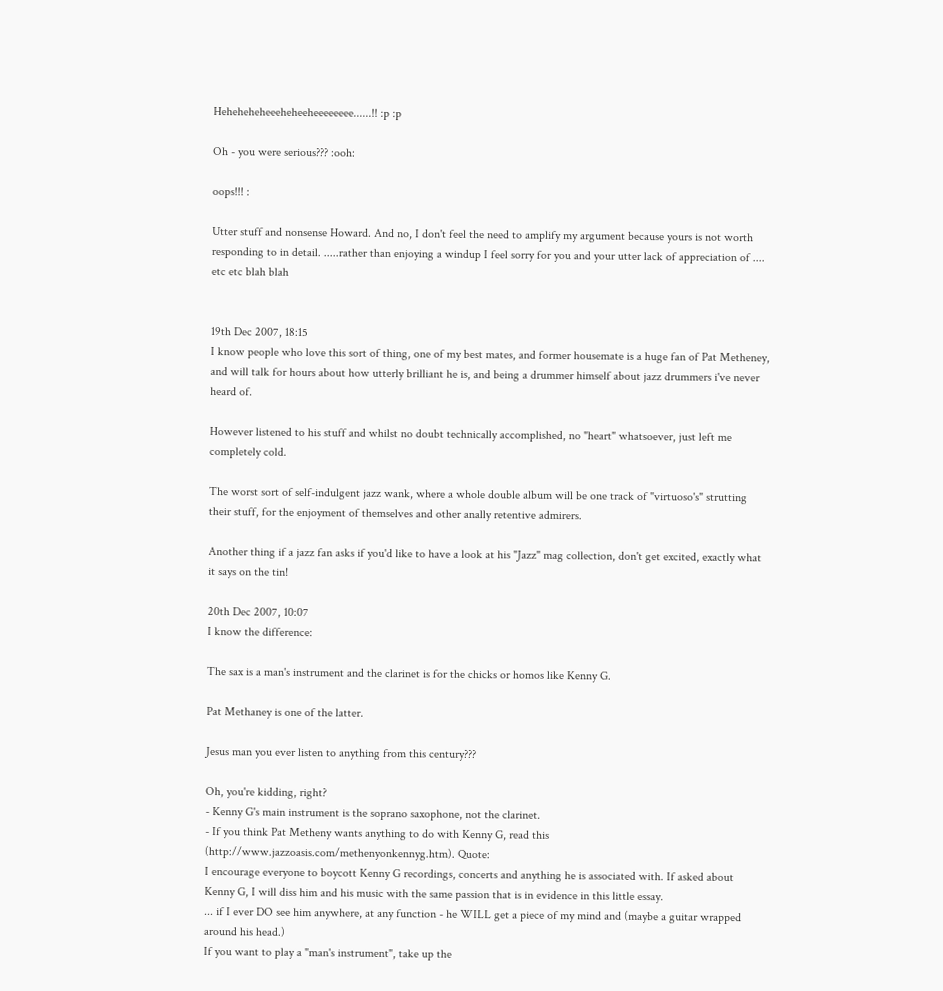Heheheheheeeheheeheeeeeeee......!! :p :p

Oh - you were serious??? :ooh:

oops!!! :

Utter stuff and nonsense Howard. And no, I don't feel the need to amplify my argument because yours is not worth responding to in detail. .....rather than enjoying a windup I feel sorry for you and your utter lack of appreciation of .... etc etc blah blah


19th Dec 2007, 18:15
I know people who love this sort of thing, one of my best mates, and former housemate is a huge fan of Pat Metheney, and will talk for hours about how utterly brilliant he is, and being a drummer himself about jazz drummers i've never heard of.

However listened to his stuff and whilst no doubt technically accomplished, no "heart" whatsoever, just left me completely cold.

The worst sort of self-indulgent jazz wank, where a whole double album will be one track of "virtuoso's" strutting their stuff, for the enjoyment of themselves and other anally retentive admirers.

Another thing if a jazz fan asks if you'd like to have a look at his "Jazz" mag collection, don't get excited, exactly what it says on the tin!

20th Dec 2007, 10:07
I know the difference:

The sax is a man's instrument and the clarinet is for the chicks or homos like Kenny G.

Pat Methaney is one of the latter.

Jesus man you ever listen to anything from this century???

Oh, you're kidding, right?
- Kenny G's main instrument is the soprano saxophone, not the clarinet.
- If you think Pat Metheny wants anything to do with Kenny G, read this (http://www.jazzoasis.com/methenyonkennyg.htm). Quote:
I encourage everyone to boycott Kenny G recordings, concerts and anything he is associated with. If asked about Kenny G, I will diss him and his music with the same passion that is in evidence in this little essay.
... if I ever DO see him anywhere, at any function - he WILL get a piece of my mind and (maybe a guitar wrapped around his head.)
If you want to play a "man's instrument", take up the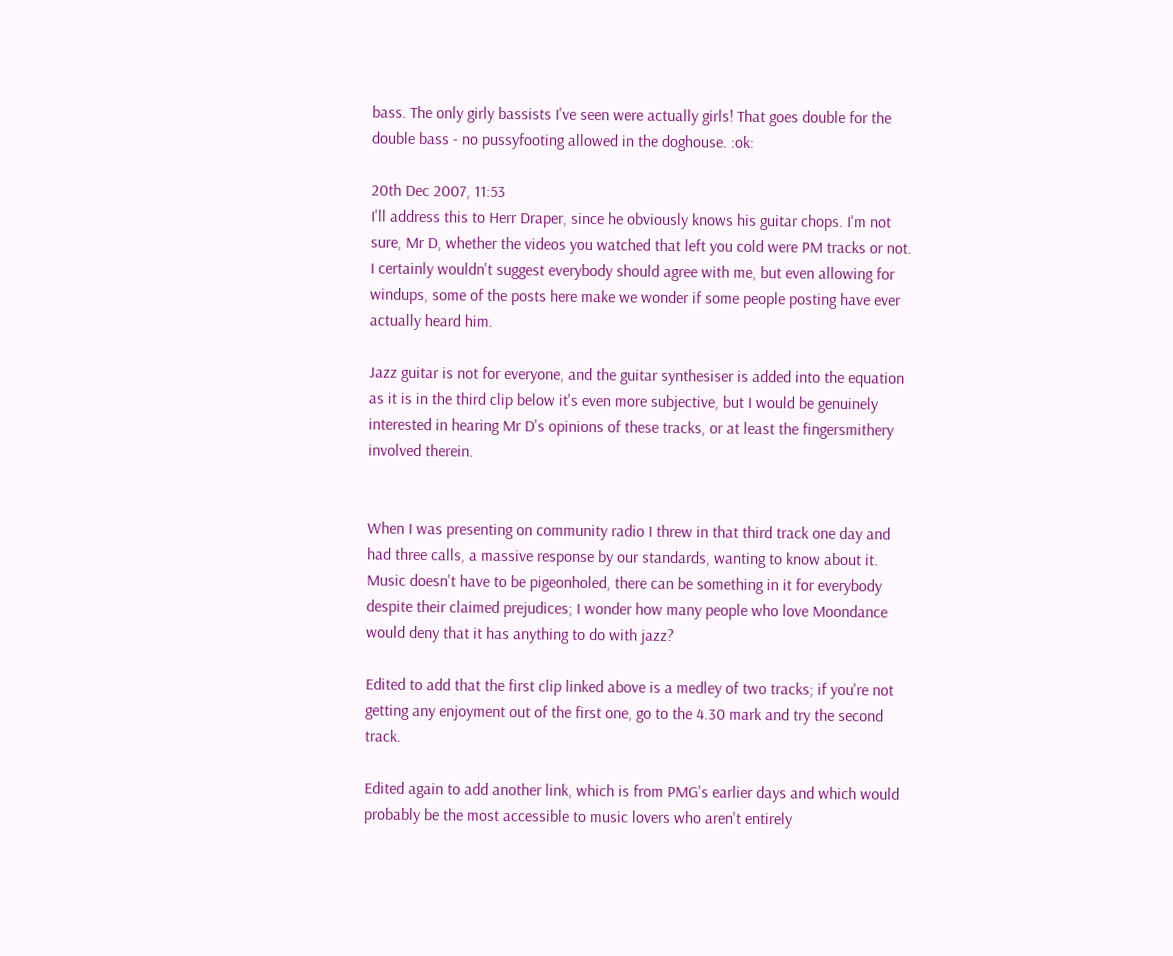bass. The only girly bassists I've seen were actually girls! That goes double for the double bass - no pussyfooting allowed in the doghouse. :ok:

20th Dec 2007, 11:53
I'll address this to Herr Draper, since he obviously knows his guitar chops. I'm not sure, Mr D, whether the videos you watched that left you cold were PM tracks or not. I certainly wouldn't suggest everybody should agree with me, but even allowing for windups, some of the posts here make we wonder if some people posting have ever actually heard him.

Jazz guitar is not for everyone, and the guitar synthesiser is added into the equation as it is in the third clip below it's even more subjective, but I would be genuinely interested in hearing Mr D's opinions of these tracks, or at least the fingersmithery involved therein.


When I was presenting on community radio I threw in that third track one day and had three calls, a massive response by our standards, wanting to know about it. Music doesn't have to be pigeonholed, there can be something in it for everybody despite their claimed prejudices; I wonder how many people who love Moondance would deny that it has anything to do with jazz?

Edited to add that the first clip linked above is a medley of two tracks; if you're not getting any enjoyment out of the first one, go to the 4.30 mark and try the second track.

Edited again to add another link, which is from PMG's earlier days and which would probably be the most accessible to music lovers who aren't entirely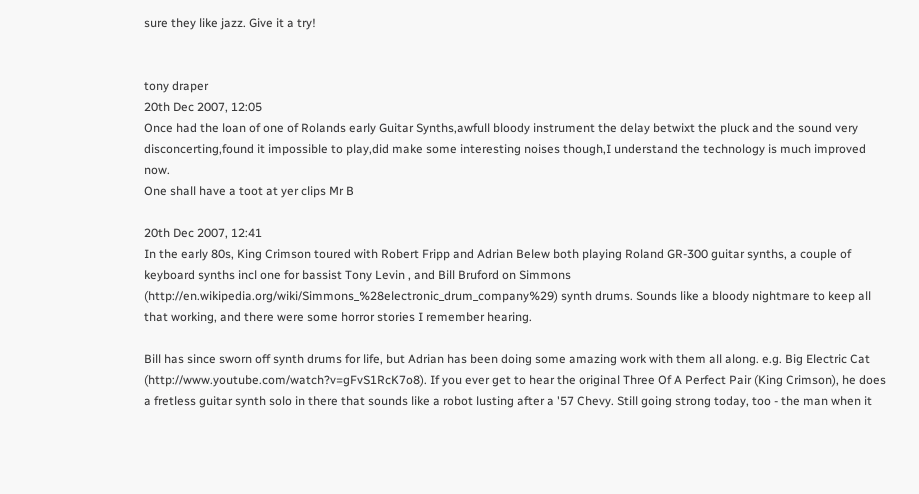sure they like jazz. Give it a try!


tony draper
20th Dec 2007, 12:05
Once had the loan of one of Rolands early Guitar Synths,awfull bloody instrument the delay betwixt the pluck and the sound very disconcerting,found it impossible to play,did make some interesting noises though,I understand the technology is much improved now.
One shall have a toot at yer clips Mr B

20th Dec 2007, 12:41
In the early 80s, King Crimson toured with Robert Fripp and Adrian Belew both playing Roland GR-300 guitar synths, a couple of keyboard synths incl one for bassist Tony Levin , and Bill Bruford on Simmons (http://en.wikipedia.org/wiki/Simmons_%28electronic_drum_company%29) synth drums. Sounds like a bloody nightmare to keep all that working, and there were some horror stories I remember hearing.

Bill has since sworn off synth drums for life, but Adrian has been doing some amazing work with them all along. e.g. Big Electric Cat (http://www.youtube.com/watch?v=gFvS1RcK7o8). If you ever get to hear the original Three Of A Perfect Pair (King Crimson), he does a fretless guitar synth solo in there that sounds like a robot lusting after a '57 Chevy. Still going strong today, too - the man when it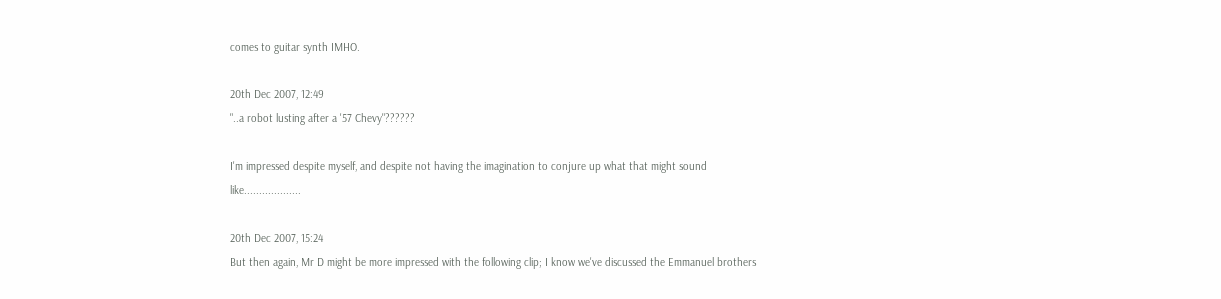comes to guitar synth IMHO.

20th Dec 2007, 12:49
"..a robot lusting after a '57 Chevy"??????

I'm impressed despite myself, and despite not having the imagination to conjure up what that might sound like...................

20th Dec 2007, 15:24
But then again, Mr D might be more impressed with the following clip; I know we've discussed the Emmanuel brothers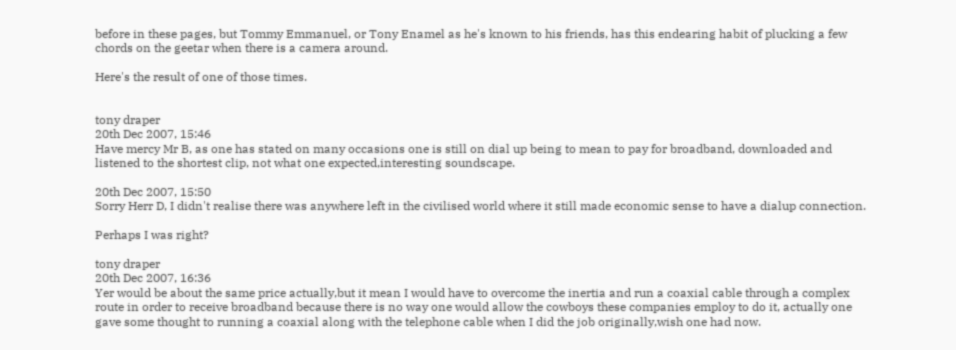before in these pages, but Tommy Emmanuel, or Tony Enamel as he's known to his friends, has this endearing habit of plucking a few chords on the geetar when there is a camera around.

Here's the result of one of those times.


tony draper
20th Dec 2007, 15:46
Have mercy Mr B, as one has stated on many occasions one is still on dial up being to mean to pay for broadband, downloaded and listened to the shortest clip, not what one expected,interesting soundscape.

20th Dec 2007, 15:50
Sorry Herr D, I didn't realise there was anywhere left in the civilised world where it still made economic sense to have a dialup connection.

Perhaps I was right?

tony draper
20th Dec 2007, 16:36
Yer would be about the same price actually,but it mean I would have to overcome the inertia and run a coaxial cable through a complex route in order to receive broadband because there is no way one would allow the cowboys these companies employ to do it, actually one gave some thought to running a coaxial along with the telephone cable when I did the job originally,wish one had now.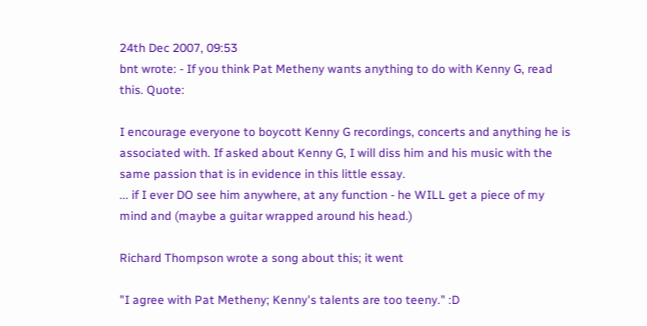24th Dec 2007, 09:53
bnt wrote: - If you think Pat Metheny wants anything to do with Kenny G, read this. Quote:

I encourage everyone to boycott Kenny G recordings, concerts and anything he is associated with. If asked about Kenny G, I will diss him and his music with the same passion that is in evidence in this little essay.
... if I ever DO see him anywhere, at any function - he WILL get a piece of my mind and (maybe a guitar wrapped around his head.)

Richard Thompson wrote a song about this; it went

"I agree with Pat Metheny; Kenny's talents are too teeny." :D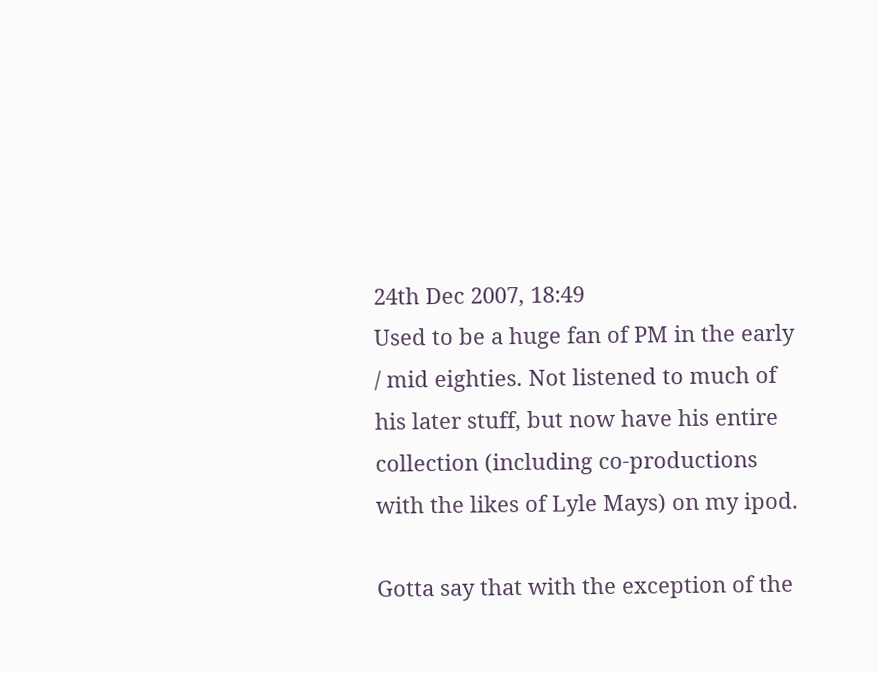24th Dec 2007, 18:49
Used to be a huge fan of PM in the early / mid eighties. Not listened to much of his later stuff, but now have his entire collection (including co-productions with the likes of Lyle Mays) on my ipod.

Gotta say that with the exception of the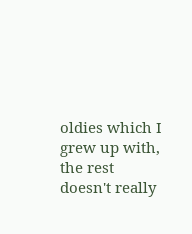oldies which I grew up with, the rest doesn't really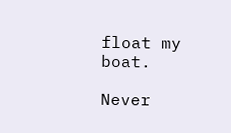float my boat.

Never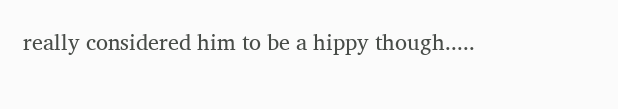really considered him to be a hippy though.....